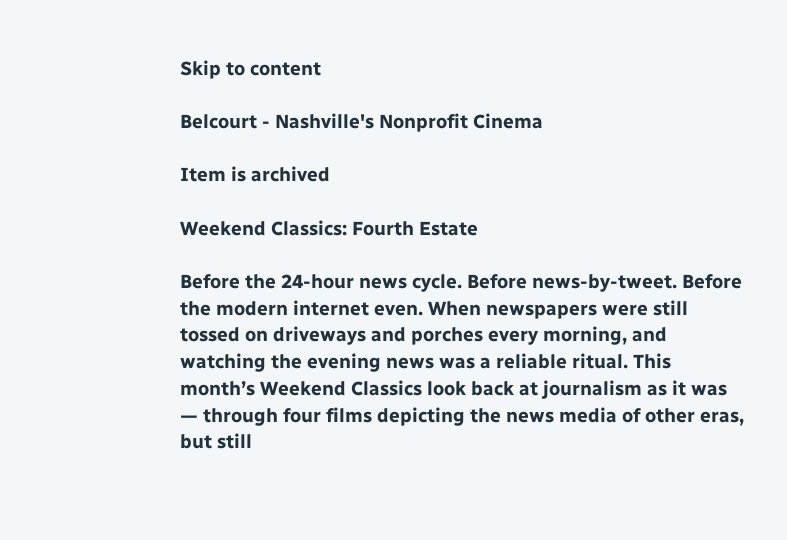Skip to content

Belcourt - Nashville's Nonprofit Cinema

Item is archived

Weekend Classics: Fourth Estate

Before the 24-hour news cycle. Before news-by-tweet. Before the modern internet even. When newspapers were still tossed on driveways and porches every morning, and watching the evening news was a reliable ritual. This month’s Weekend Classics look back at journalism as it was — through four films depicting the news media of other eras, but still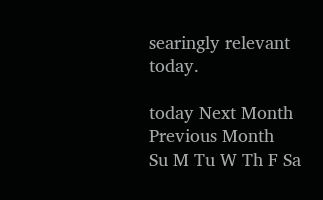searingly relevant today.

today Next Month Previous Month
Su M Tu W Th F Sa